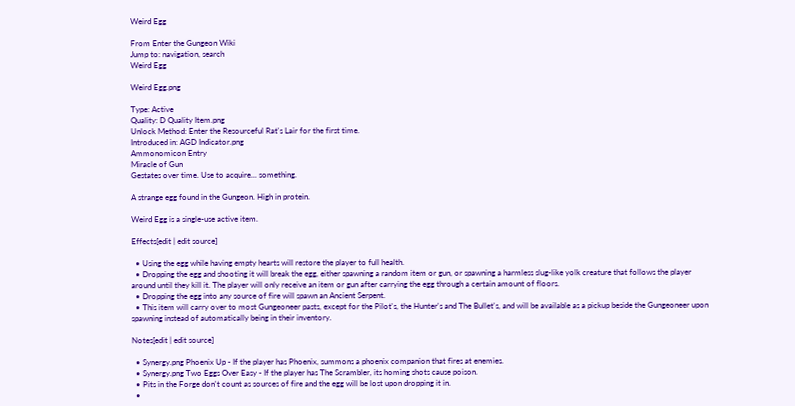Weird Egg

From Enter the Gungeon Wiki
Jump to: navigation, search
Weird Egg

Weird Egg.png

Type: Active
Quality: D Quality Item.png
Unlock Method: Enter the Resourceful Rat's Lair for the first time.
Introduced in: AGD Indicator.png
Ammonomicon Entry
Miracle of Gun
Gestates over time. Use to acquire... something.

A strange egg found in the Gungeon. High in protein.

Weird Egg is a single-use active item.

Effects[edit | edit source]

  • Using the egg while having empty hearts will restore the player to full health.
  • Dropping the egg and shooting it will break the egg, either spawning a random item or gun, or spawning a harmless slug-like yolk creature that follows the player around until they kill it. The player will only receive an item or gun after carrying the egg through a certain amount of floors.
  • Dropping the egg into any source of fire will spawn an Ancient Serpent.
  • This item will carry over to most Gungeoneer pasts, except for the Pilot's, the Hunter's and The Bullet's, and will be available as a pickup beside the Gungeoneer upon spawning instead of automatically being in their inventory.

Notes[edit | edit source]

  • Synergy.png Phoenix Up - If the player has Phoenix, summons a phoenix companion that fires at enemies.
  • Synergy.png Two Eggs Over Easy - If the player has The Scrambler, its homing shots cause poison.
  • Pits in the Forge don't count as sources of fire and the egg will be lost upon dropping it in.
  •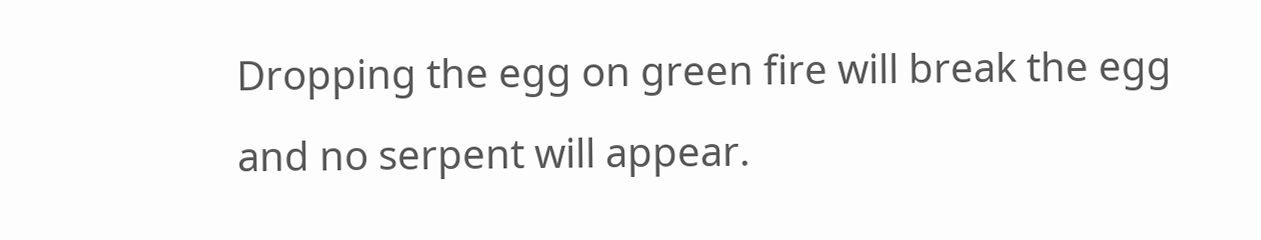Dropping the egg on green fire will break the egg and no serpent will appear.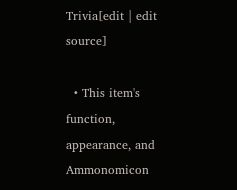Trivia[edit | edit source]

  • This item's function, appearance, and Ammonomicon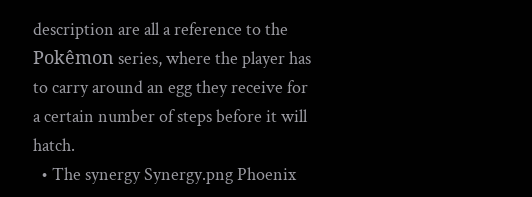description are all a reference to the Pokêmon series, where the player has to carry around an egg they receive for a certain number of steps before it will hatch.
  • The synergy Synergy.png Phoenix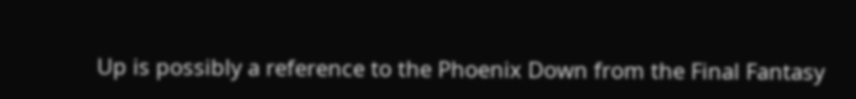Up is possibly a reference to the Phoenix Down from the Final Fantasy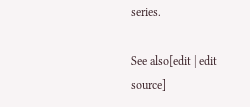series.

See also[edit | edit source]